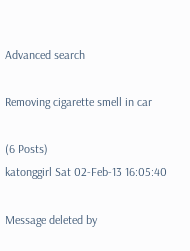Advanced search

Removing cigarette smell in car

(6 Posts)
katonggirl Sat 02-Feb-13 16:05:40

Message deleted by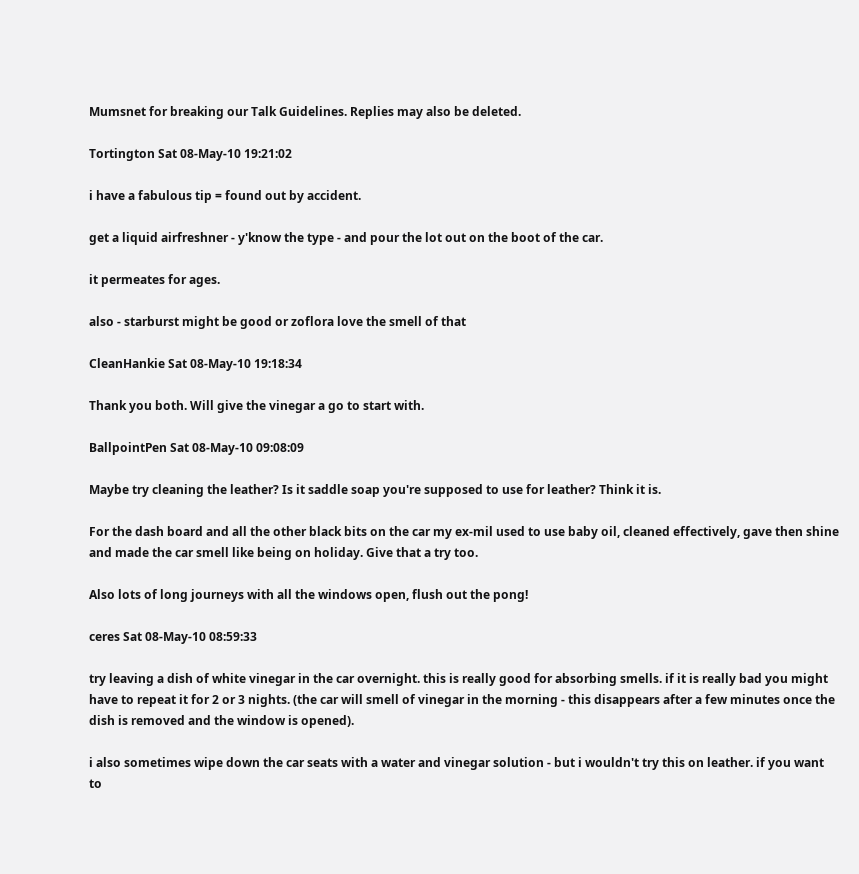Mumsnet for breaking our Talk Guidelines. Replies may also be deleted.

Tortington Sat 08-May-10 19:21:02

i have a fabulous tip = found out by accident.

get a liquid airfreshner - y'know the type - and pour the lot out on the boot of the car.

it permeates for ages.

also - starburst might be good or zoflora love the smell of that

CleanHankie Sat 08-May-10 19:18:34

Thank you both. Will give the vinegar a go to start with.

BallpointPen Sat 08-May-10 09:08:09

Maybe try cleaning the leather? Is it saddle soap you're supposed to use for leather? Think it is.

For the dash board and all the other black bits on the car my ex-mil used to use baby oil, cleaned effectively, gave then shine and made the car smell like being on holiday. Give that a try too.

Also lots of long journeys with all the windows open, flush out the pong!

ceres Sat 08-May-10 08:59:33

try leaving a dish of white vinegar in the car overnight. this is really good for absorbing smells. if it is really bad you might have to repeat it for 2 or 3 nights. (the car will smell of vinegar in the morning - this disappears after a few minutes once the dish is removed and the window is opened).

i also sometimes wipe down the car seats with a water and vinegar solution - but i wouldn't try this on leather. if you want to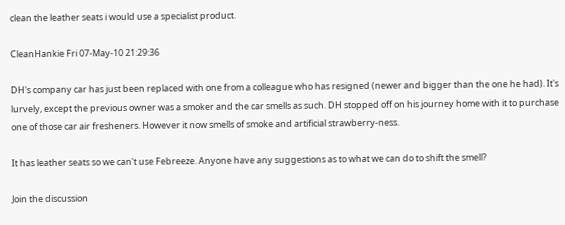clean the leather seats i would use a specialist product.

CleanHankie Fri 07-May-10 21:29:36

DH's company car has just been replaced with one from a colleague who has resigned (newer and bigger than the one he had). It's lurvely, except the previous owner was a smoker and the car smells as such. DH stopped off on his journey home with it to purchase one of those car air fresheners. However it now smells of smoke and artificial strawberry-ness.

It has leather seats so we can't use Febreeze. Anyone have any suggestions as to what we can do to shift the smell?

Join the discussion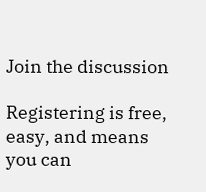Join the discussion

Registering is free, easy, and means you can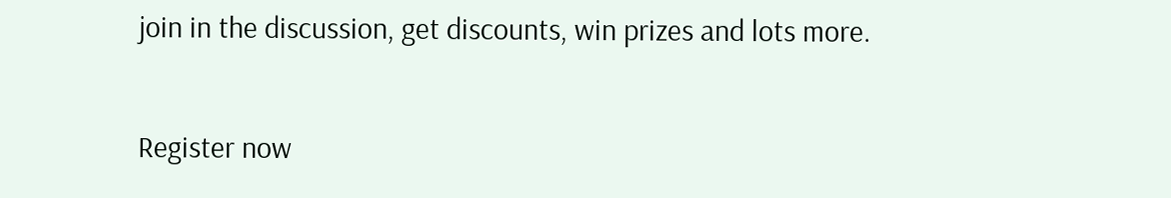join in the discussion, get discounts, win prizes and lots more.

Register now